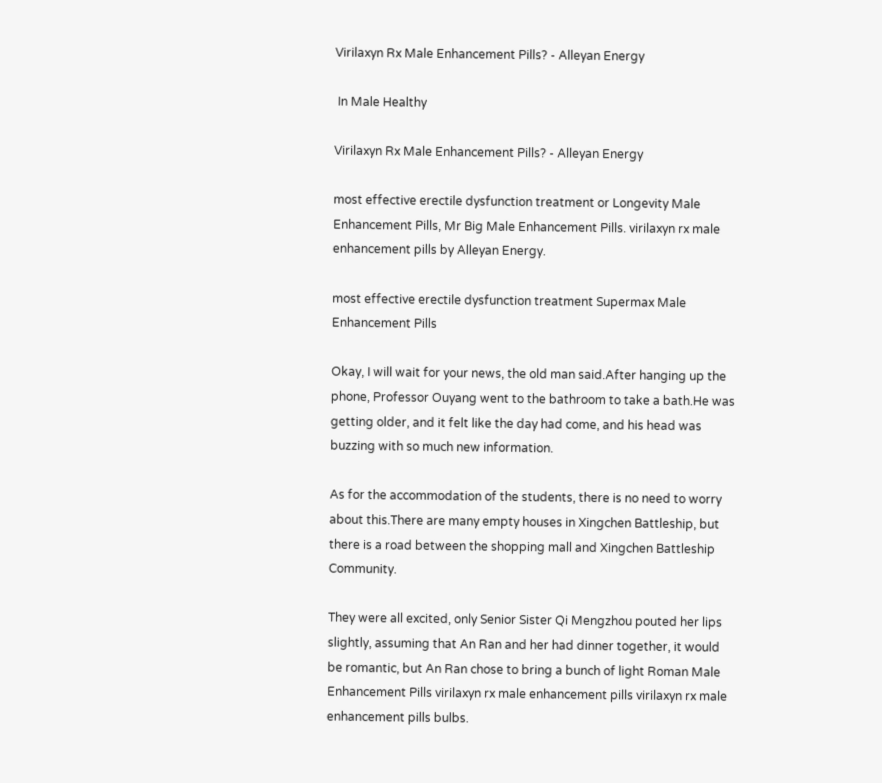Virilaxyn Rx Male Enhancement Pills? - Alleyan Energy

 In Male Healthy

Virilaxyn Rx Male Enhancement Pills? - Alleyan Energy

most effective erectile dysfunction treatment or Longevity Male Enhancement Pills, Mr Big Male Enhancement Pills. virilaxyn rx male enhancement pills by Alleyan Energy.

most effective erectile dysfunction treatment Supermax Male Enhancement Pills

Okay, I will wait for your news, the old man said.After hanging up the phone, Professor Ouyang went to the bathroom to take a bath.He was getting older, and it felt like the day had come, and his head was buzzing with so much new information.

As for the accommodation of the students, there is no need to worry about this.There are many empty houses in Xingchen Battleship, but there is a road between the shopping mall and Xingchen Battleship Community.

They were all excited, only Senior Sister Qi Mengzhou pouted her lips slightly, assuming that An Ran and her had dinner together, it would be romantic, but An Ran chose to bring a bunch of light Roman Male Enhancement Pills virilaxyn rx male enhancement pills virilaxyn rx male enhancement pills bulbs.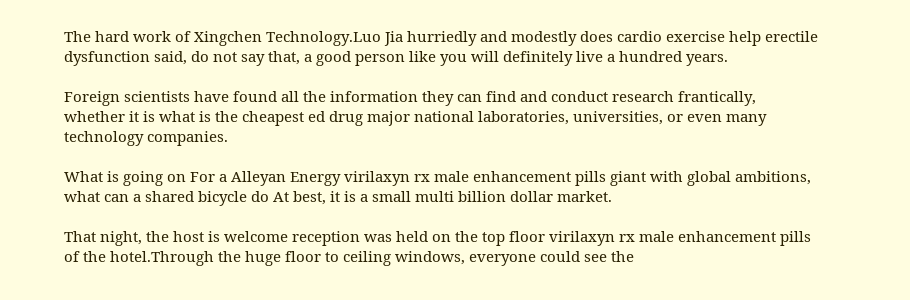The hard work of Xingchen Technology.Luo Jia hurriedly and modestly does cardio exercise help erectile dysfunction said, do not say that, a good person like you will definitely live a hundred years.

Foreign scientists have found all the information they can find and conduct research frantically, whether it is what is the cheapest ed drug major national laboratories, universities, or even many technology companies.

What is going on For a Alleyan Energy virilaxyn rx male enhancement pills giant with global ambitions, what can a shared bicycle do At best, it is a small multi billion dollar market.

That night, the host is welcome reception was held on the top floor virilaxyn rx male enhancement pills of the hotel.Through the huge floor to ceiling windows, everyone could see the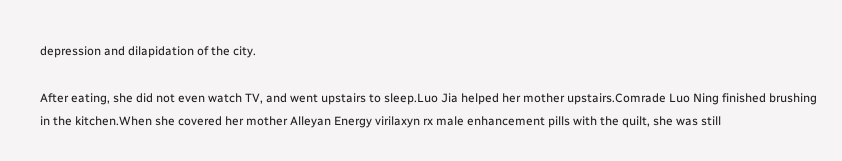depression and dilapidation of the city.

After eating, she did not even watch TV, and went upstairs to sleep.Luo Jia helped her mother upstairs.Comrade Luo Ning finished brushing in the kitchen.When she covered her mother Alleyan Energy virilaxyn rx male enhancement pills with the quilt, she was still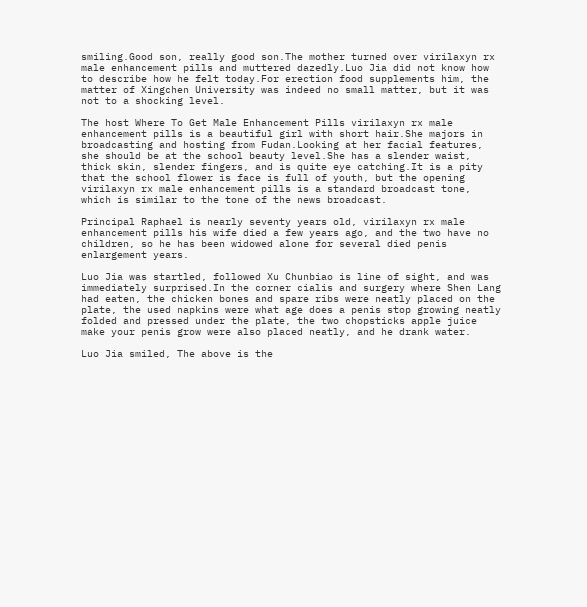smiling.Good son, really good son.The mother turned over virilaxyn rx male enhancement pills and muttered dazedly.Luo Jia did not know how to describe how he felt today.For erection food supplements him, the matter of Xingchen University was indeed no small matter, but it was not to a shocking level.

The host Where To Get Male Enhancement Pills virilaxyn rx male enhancement pills is a beautiful girl with short hair.She majors in broadcasting and hosting from Fudan.Looking at her facial features, she should be at the school beauty level.She has a slender waist, thick skin, slender fingers, and is quite eye catching.It is a pity that the school flower is face is full of youth, but the opening virilaxyn rx male enhancement pills is a standard broadcast tone, which is similar to the tone of the news broadcast.

Principal Raphael is nearly seventy years old, virilaxyn rx male enhancement pills his wife died a few years ago, and the two have no children, so he has been widowed alone for several died penis enlargement years.

Luo Jia was startled, followed Xu Chunbiao is line of sight, and was immediately surprised.In the corner cialis and surgery where Shen Lang had eaten, the chicken bones and spare ribs were neatly placed on the plate, the used napkins were what age does a penis stop growing neatly folded and pressed under the plate, the two chopsticks apple juice make your penis grow were also placed neatly, and he drank water.

Luo Jia smiled, The above is the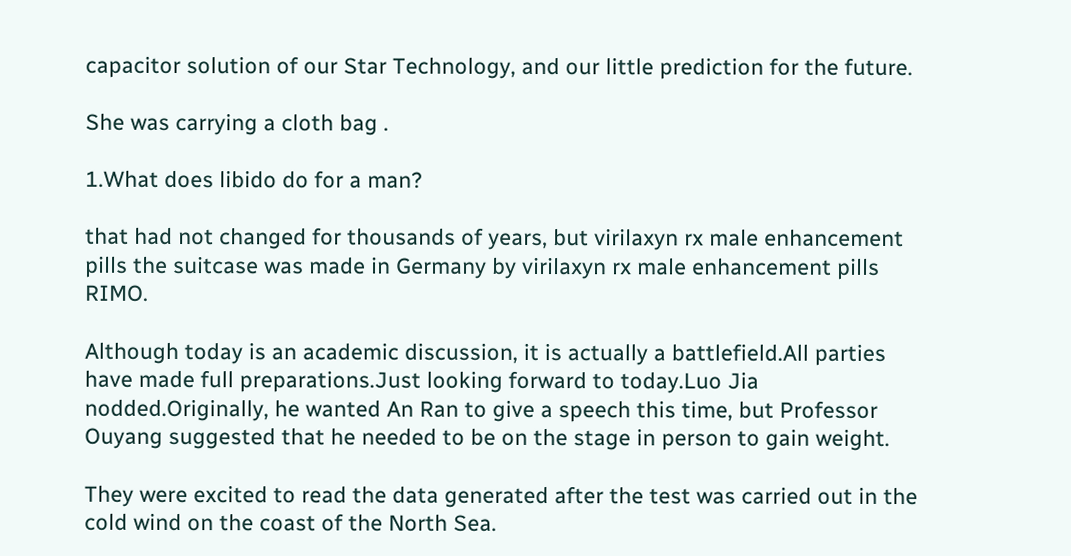capacitor solution of our Star Technology, and our little prediction for the future.

She was carrying a cloth bag .

1.What does libido do for a man?

that had not changed for thousands of years, but virilaxyn rx male enhancement pills the suitcase was made in Germany by virilaxyn rx male enhancement pills RIMO.

Although today is an academic discussion, it is actually a battlefield.All parties have made full preparations.Just looking forward to today.Luo Jia nodded.Originally, he wanted An Ran to give a speech this time, but Professor Ouyang suggested that he needed to be on the stage in person to gain weight.

They were excited to read the data generated after the test was carried out in the cold wind on the coast of the North Sea.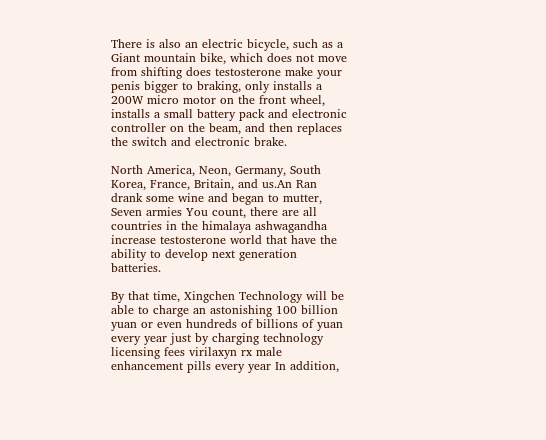There is also an electric bicycle, such as a Giant mountain bike, which does not move from shifting does testosterone make your penis bigger to braking, only installs a 200W micro motor on the front wheel, installs a small battery pack and electronic controller on the beam, and then replaces the switch and electronic brake.

North America, Neon, Germany, South Korea, France, Britain, and us.An Ran drank some wine and began to mutter, Seven armies You count, there are all countries in the himalaya ashwagandha increase testosterone world that have the ability to develop next generation batteries.

By that time, Xingchen Technology will be able to charge an astonishing 100 billion yuan or even hundreds of billions of yuan every year just by charging technology licensing fees virilaxyn rx male enhancement pills every year In addition,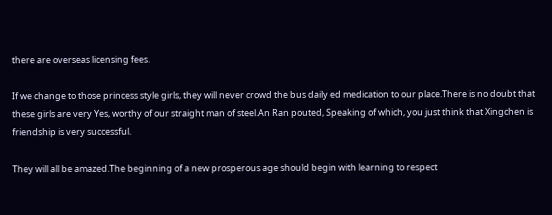there are overseas licensing fees.

If we change to those princess style girls, they will never crowd the bus daily ed medication to our place.There is no doubt that these girls are very Yes, worthy of our straight man of steel.An Ran pouted, Speaking of which, you just think that Xingchen is friendship is very successful.

They will all be amazed.The beginning of a new prosperous age should begin with learning to respect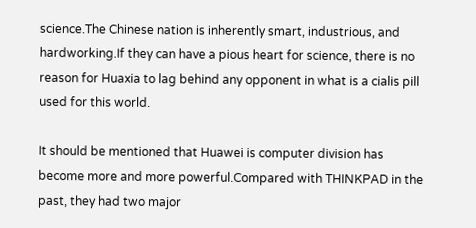science.The Chinese nation is inherently smart, industrious, and hardworking.If they can have a pious heart for science, there is no reason for Huaxia to lag behind any opponent in what is a cialis pill used for this world.

It should be mentioned that Huawei is computer division has become more and more powerful.Compared with THINKPAD in the past, they had two major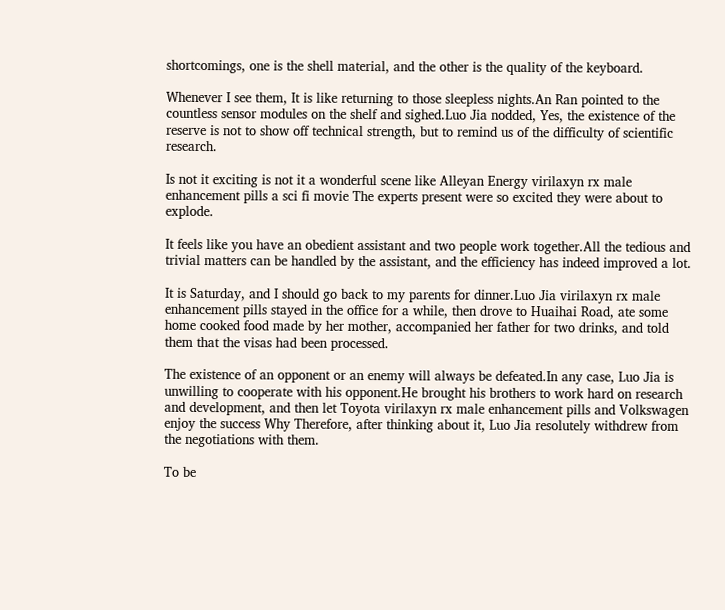shortcomings, one is the shell material, and the other is the quality of the keyboard.

Whenever I see them, It is like returning to those sleepless nights.An Ran pointed to the countless sensor modules on the shelf and sighed.Luo Jia nodded, Yes, the existence of the reserve is not to show off technical strength, but to remind us of the difficulty of scientific research.

Is not it exciting is not it a wonderful scene like Alleyan Energy virilaxyn rx male enhancement pills a sci fi movie The experts present were so excited they were about to explode.

It feels like you have an obedient assistant and two people work together.All the tedious and trivial matters can be handled by the assistant, and the efficiency has indeed improved a lot.

It is Saturday, and I should go back to my parents for dinner.Luo Jia virilaxyn rx male enhancement pills stayed in the office for a while, then drove to Huaihai Road, ate some home cooked food made by her mother, accompanied her father for two drinks, and told them that the visas had been processed.

The existence of an opponent or an enemy will always be defeated.In any case, Luo Jia is unwilling to cooperate with his opponent.He brought his brothers to work hard on research and development, and then let Toyota virilaxyn rx male enhancement pills and Volkswagen enjoy the success Why Therefore, after thinking about it, Luo Jia resolutely withdrew from the negotiations with them.

To be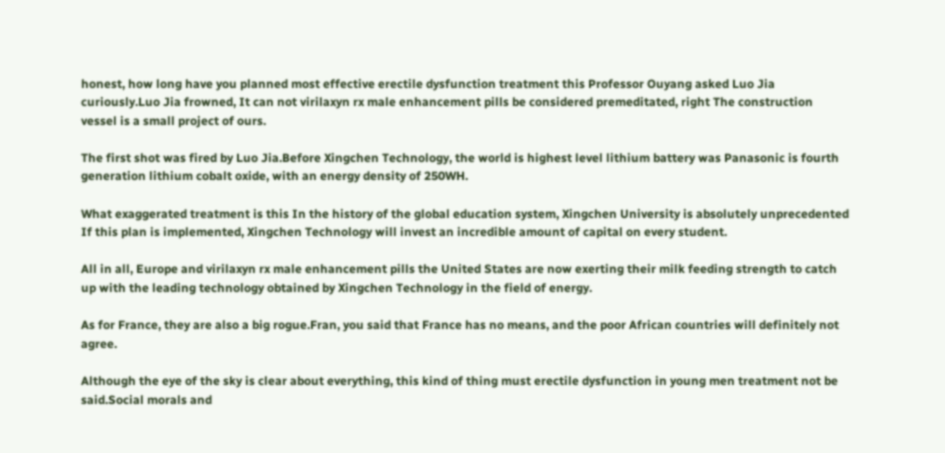honest, how long have you planned most effective erectile dysfunction treatment this Professor Ouyang asked Luo Jia curiously.Luo Jia frowned, It can not virilaxyn rx male enhancement pills be considered premeditated, right The construction vessel is a small project of ours.

The first shot was fired by Luo Jia.Before Xingchen Technology, the world is highest level lithium battery was Panasonic is fourth generation lithium cobalt oxide, with an energy density of 250WH.

What exaggerated treatment is this In the history of the global education system, Xingchen University is absolutely unprecedented If this plan is implemented, Xingchen Technology will invest an incredible amount of capital on every student.

All in all, Europe and virilaxyn rx male enhancement pills the United States are now exerting their milk feeding strength to catch up with the leading technology obtained by Xingchen Technology in the field of energy.

As for France, they are also a big rogue.Fran, you said that France has no means, and the poor African countries will definitely not agree.

Although the eye of the sky is clear about everything, this kind of thing must erectile dysfunction in young men treatment not be said.Social morals and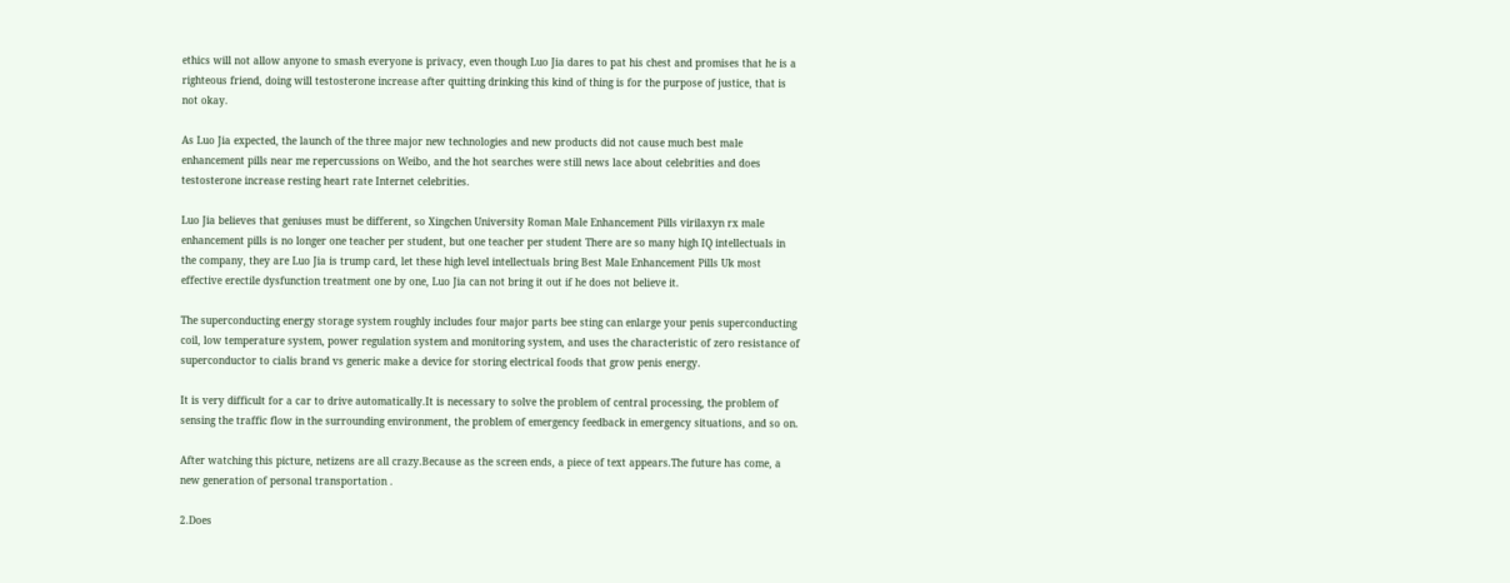ethics will not allow anyone to smash everyone is privacy, even though Luo Jia dares to pat his chest and promises that he is a righteous friend, doing will testosterone increase after quitting drinking this kind of thing is for the purpose of justice, that is not okay.

As Luo Jia expected, the launch of the three major new technologies and new products did not cause much best male enhancement pills near me repercussions on Weibo, and the hot searches were still news lace about celebrities and does testosterone increase resting heart rate Internet celebrities.

Luo Jia believes that geniuses must be different, so Xingchen University Roman Male Enhancement Pills virilaxyn rx male enhancement pills is no longer one teacher per student, but one teacher per student There are so many high IQ intellectuals in the company, they are Luo Jia is trump card, let these high level intellectuals bring Best Male Enhancement Pills Uk most effective erectile dysfunction treatment one by one, Luo Jia can not bring it out if he does not believe it.

The superconducting energy storage system roughly includes four major parts bee sting can enlarge your penis superconducting coil, low temperature system, power regulation system and monitoring system, and uses the characteristic of zero resistance of superconductor to cialis brand vs generic make a device for storing electrical foods that grow penis energy.

It is very difficult for a car to drive automatically.It is necessary to solve the problem of central processing, the problem of sensing the traffic flow in the surrounding environment, the problem of emergency feedback in emergency situations, and so on.

After watching this picture, netizens are all crazy.Because as the screen ends, a piece of text appears.The future has come, a new generation of personal transportation .

2.Does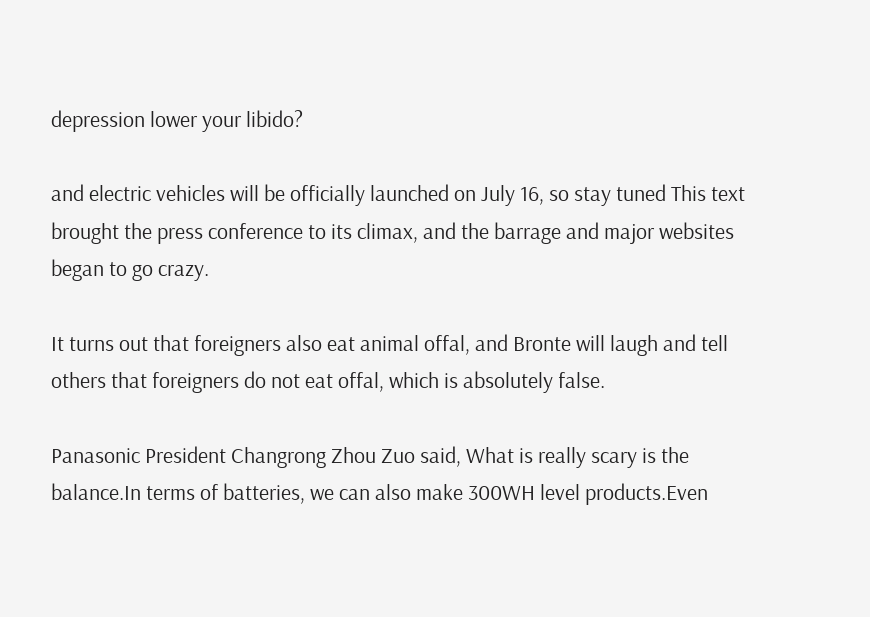depression lower your libido?

and electric vehicles will be officially launched on July 16, so stay tuned This text brought the press conference to its climax, and the barrage and major websites began to go crazy.

It turns out that foreigners also eat animal offal, and Bronte will laugh and tell others that foreigners do not eat offal, which is absolutely false.

Panasonic President Changrong Zhou Zuo said, What is really scary is the balance.In terms of batteries, we can also make 300WH level products.Even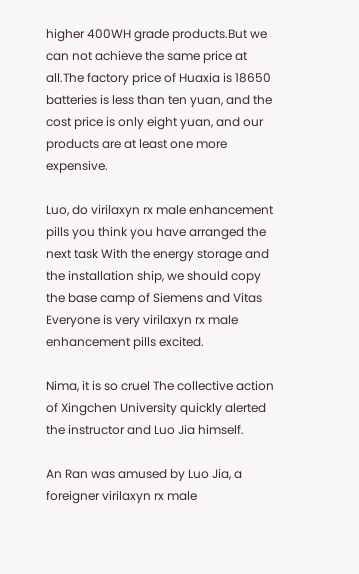higher 400WH grade products.But we can not achieve the same price at all.The factory price of Huaxia is 18650 batteries is less than ten yuan, and the cost price is only eight yuan, and our products are at least one more expensive.

Luo, do virilaxyn rx male enhancement pills you think you have arranged the next task With the energy storage and the installation ship, we should copy the base camp of Siemens and Vitas Everyone is very virilaxyn rx male enhancement pills excited.

Nima, it is so cruel The collective action of Xingchen University quickly alerted the instructor and Luo Jia himself.

An Ran was amused by Luo Jia, a foreigner virilaxyn rx male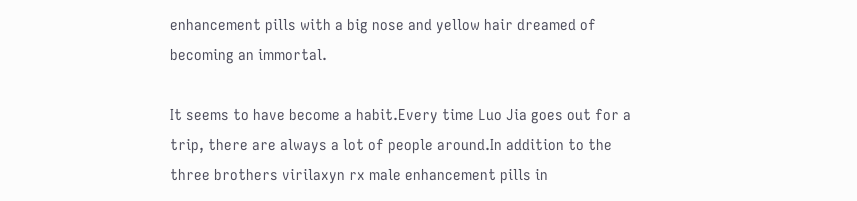enhancement pills with a big nose and yellow hair dreamed of becoming an immortal.

It seems to have become a habit.Every time Luo Jia goes out for a trip, there are always a lot of people around.In addition to the three brothers virilaxyn rx male enhancement pills in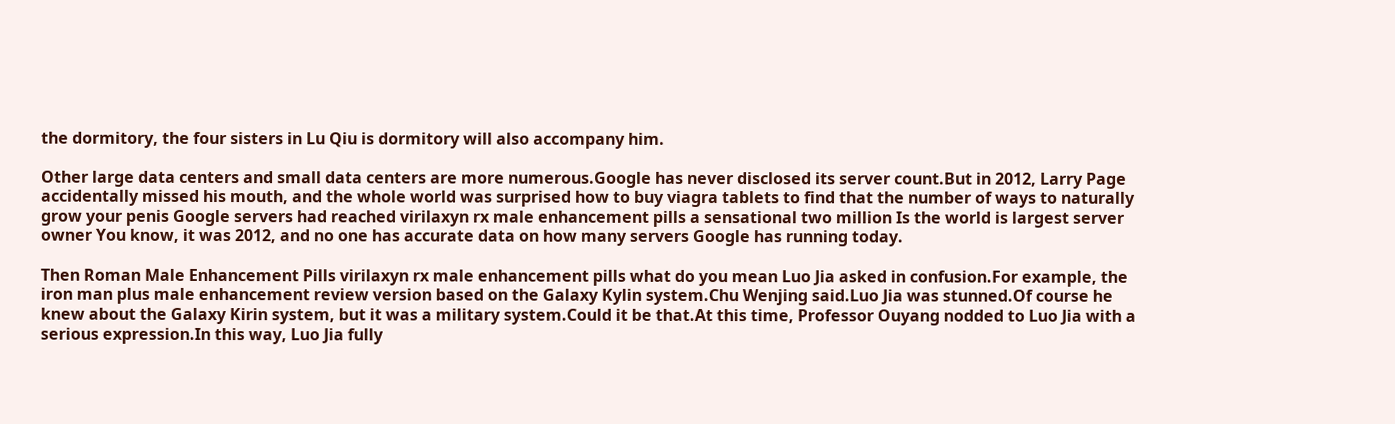the dormitory, the four sisters in Lu Qiu is dormitory will also accompany him.

Other large data centers and small data centers are more numerous.Google has never disclosed its server count.But in 2012, Larry Page accidentally missed his mouth, and the whole world was surprised how to buy viagra tablets to find that the number of ways to naturally grow your penis Google servers had reached virilaxyn rx male enhancement pills a sensational two million Is the world is largest server owner You know, it was 2012, and no one has accurate data on how many servers Google has running today.

Then Roman Male Enhancement Pills virilaxyn rx male enhancement pills what do you mean Luo Jia asked in confusion.For example, the iron man plus male enhancement review version based on the Galaxy Kylin system.Chu Wenjing said.Luo Jia was stunned.Of course he knew about the Galaxy Kirin system, but it was a military system.Could it be that.At this time, Professor Ouyang nodded to Luo Jia with a serious expression.In this way, Luo Jia fully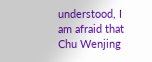understood, I am afraid that Chu Wenjing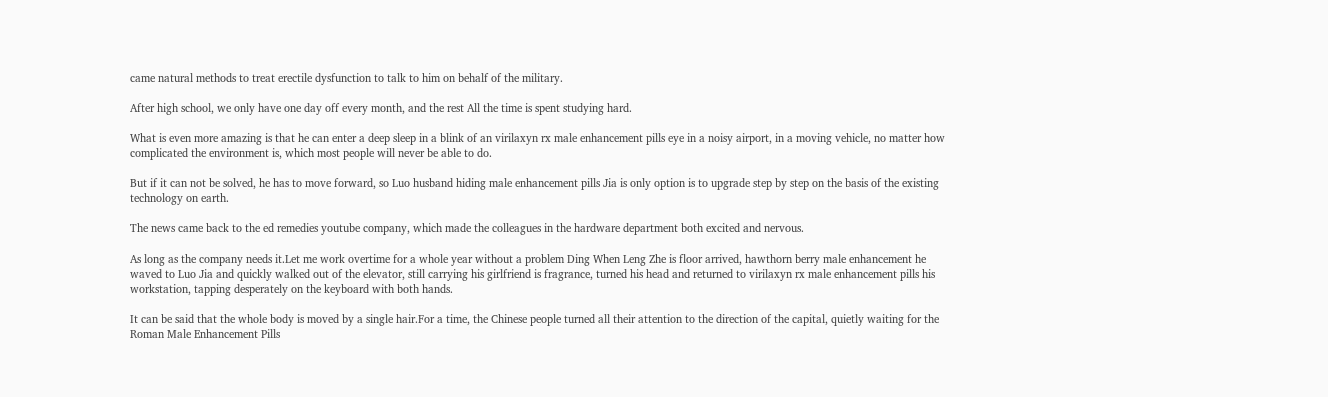came natural methods to treat erectile dysfunction to talk to him on behalf of the military.

After high school, we only have one day off every month, and the rest All the time is spent studying hard.

What is even more amazing is that he can enter a deep sleep in a blink of an virilaxyn rx male enhancement pills eye in a noisy airport, in a moving vehicle, no matter how complicated the environment is, which most people will never be able to do.

But if it can not be solved, he has to move forward, so Luo husband hiding male enhancement pills Jia is only option is to upgrade step by step on the basis of the existing technology on earth.

The news came back to the ed remedies youtube company, which made the colleagues in the hardware department both excited and nervous.

As long as the company needs it.Let me work overtime for a whole year without a problem Ding When Leng Zhe is floor arrived, hawthorn berry male enhancement he waved to Luo Jia and quickly walked out of the elevator, still carrying his girlfriend is fragrance, turned his head and returned to virilaxyn rx male enhancement pills his workstation, tapping desperately on the keyboard with both hands.

It can be said that the whole body is moved by a single hair.For a time, the Chinese people turned all their attention to the direction of the capital, quietly waiting for the Roman Male Enhancement Pills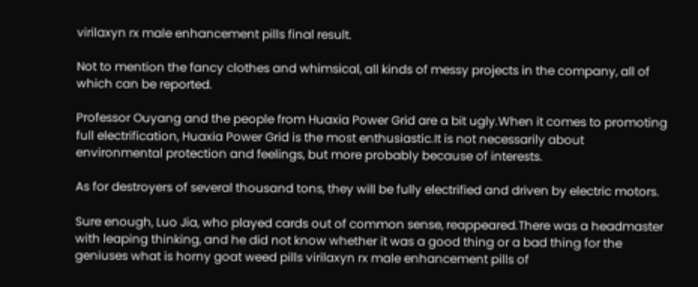virilaxyn rx male enhancement pills final result.

Not to mention the fancy clothes and whimsical, all kinds of messy projects in the company, all of which can be reported.

Professor Ouyang and the people from Huaxia Power Grid are a bit ugly.When it comes to promoting full electrification, Huaxia Power Grid is the most enthusiastic.It is not necessarily about environmental protection and feelings, but more probably because of interests.

As for destroyers of several thousand tons, they will be fully electrified and driven by electric motors.

Sure enough, Luo Jia, who played cards out of common sense, reappeared.There was a headmaster with leaping thinking, and he did not know whether it was a good thing or a bad thing for the geniuses what is horny goat weed pills virilaxyn rx male enhancement pills of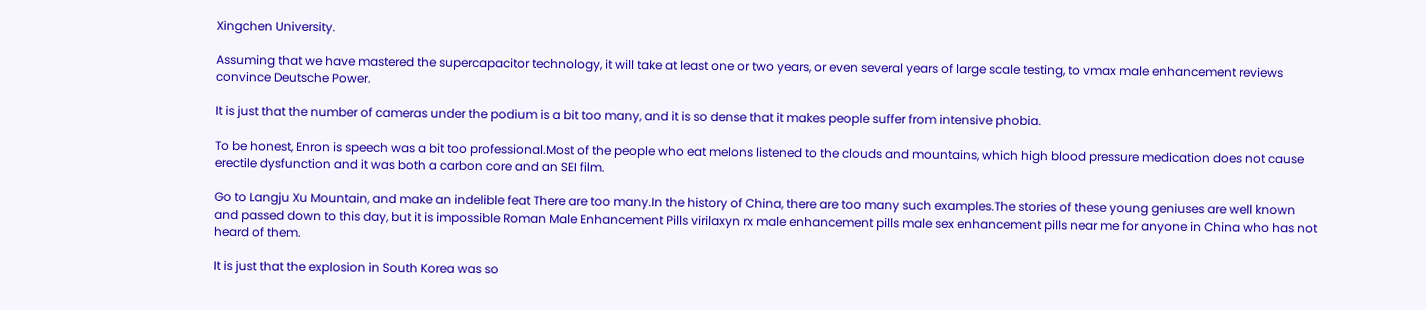Xingchen University.

Assuming that we have mastered the supercapacitor technology, it will take at least one or two years, or even several years of large scale testing, to vmax male enhancement reviews convince Deutsche Power.

It is just that the number of cameras under the podium is a bit too many, and it is so dense that it makes people suffer from intensive phobia.

To be honest, Enron is speech was a bit too professional.Most of the people who eat melons listened to the clouds and mountains, which high blood pressure medication does not cause erectile dysfunction and it was both a carbon core and an SEI film.

Go to Langju Xu Mountain, and make an indelible feat There are too many.In the history of China, there are too many such examples.The stories of these young geniuses are well known and passed down to this day, but it is impossible Roman Male Enhancement Pills virilaxyn rx male enhancement pills male sex enhancement pills near me for anyone in China who has not heard of them.

It is just that the explosion in South Korea was so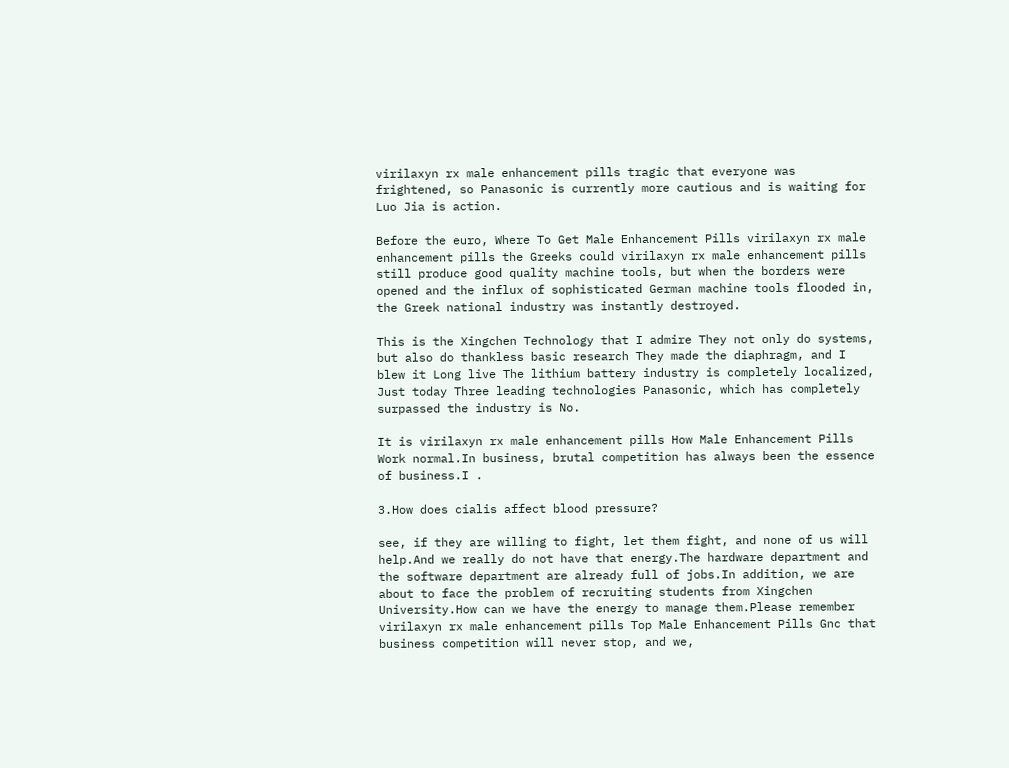virilaxyn rx male enhancement pills tragic that everyone was frightened, so Panasonic is currently more cautious and is waiting for Luo Jia is action.

Before the euro, Where To Get Male Enhancement Pills virilaxyn rx male enhancement pills the Greeks could virilaxyn rx male enhancement pills still produce good quality machine tools, but when the borders were opened and the influx of sophisticated German machine tools flooded in, the Greek national industry was instantly destroyed.

This is the Xingchen Technology that I admire They not only do systems, but also do thankless basic research They made the diaphragm, and I blew it Long live The lithium battery industry is completely localized, Just today Three leading technologies Panasonic, which has completely surpassed the industry is No.

It is virilaxyn rx male enhancement pills How Male Enhancement Pills Work normal.In business, brutal competition has always been the essence of business.I .

3.How does cialis affect blood pressure?

see, if they are willing to fight, let them fight, and none of us will help.And we really do not have that energy.The hardware department and the software department are already full of jobs.In addition, we are about to face the problem of recruiting students from Xingchen University.How can we have the energy to manage them.Please remember virilaxyn rx male enhancement pills Top Male Enhancement Pills Gnc that business competition will never stop, and we,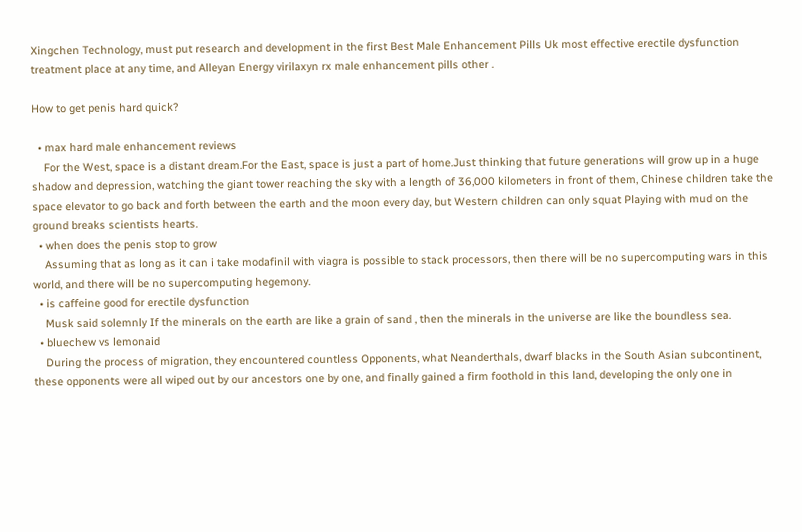Xingchen Technology, must put research and development in the first Best Male Enhancement Pills Uk most effective erectile dysfunction treatment place at any time, and Alleyan Energy virilaxyn rx male enhancement pills other .

How to get penis hard quick?

  • max hard male enhancement reviews
    For the West, space is a distant dream.For the East, space is just a part of home.Just thinking that future generations will grow up in a huge shadow and depression, watching the giant tower reaching the sky with a length of 36,000 kilometers in front of them, Chinese children take the space elevator to go back and forth between the earth and the moon every day, but Western children can only squat Playing with mud on the ground breaks scientists hearts.
  • when does the penis stop to grow
    Assuming that as long as it can i take modafinil with viagra is possible to stack processors, then there will be no supercomputing wars in this world, and there will be no supercomputing hegemony.
  • is caffeine good for erectile dysfunction
    Musk said solemnly If the minerals on the earth are like a grain of sand , then the minerals in the universe are like the boundless sea.
  • bluechew vs lemonaid
    During the process of migration, they encountered countless Opponents, what Neanderthals, dwarf blacks in the South Asian subcontinent, these opponents were all wiped out by our ancestors one by one, and finally gained a firm foothold in this land, developing the only one in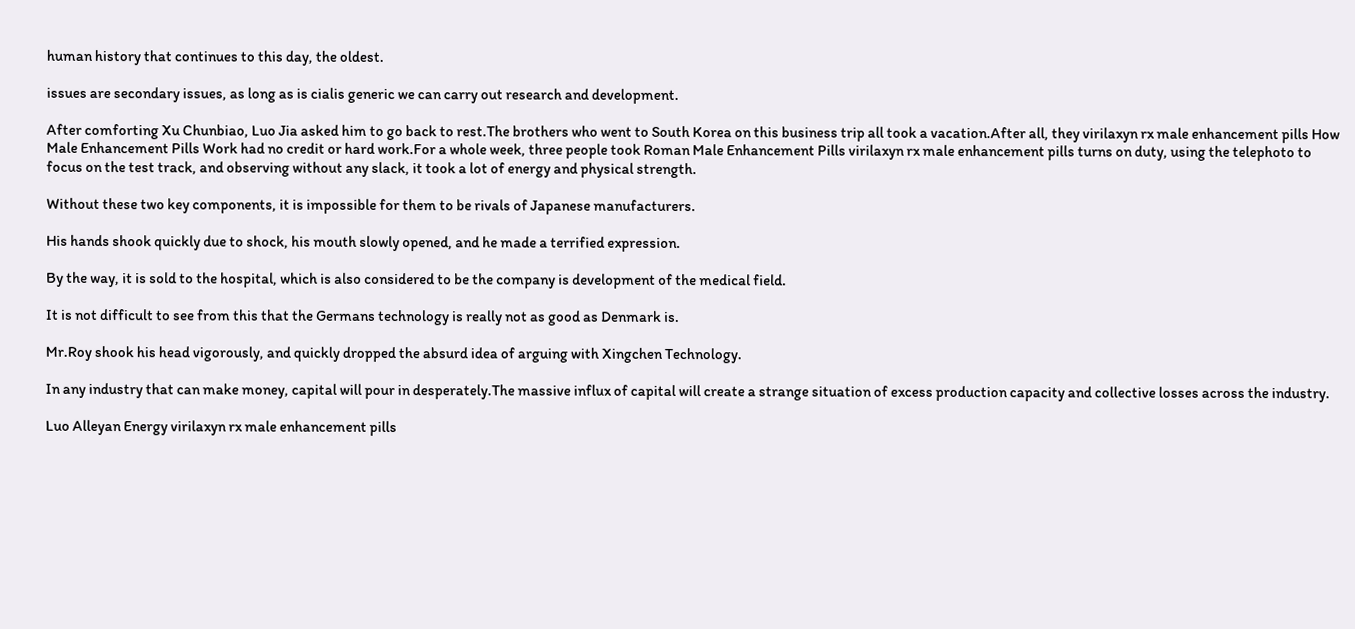human history that continues to this day, the oldest.

issues are secondary issues, as long as is cialis generic we can carry out research and development.

After comforting Xu Chunbiao, Luo Jia asked him to go back to rest.The brothers who went to South Korea on this business trip all took a vacation.After all, they virilaxyn rx male enhancement pills How Male Enhancement Pills Work had no credit or hard work.For a whole week, three people took Roman Male Enhancement Pills virilaxyn rx male enhancement pills turns on duty, using the telephoto to focus on the test track, and observing without any slack, it took a lot of energy and physical strength.

Without these two key components, it is impossible for them to be rivals of Japanese manufacturers.

His hands shook quickly due to shock, his mouth slowly opened, and he made a terrified expression.

By the way, it is sold to the hospital, which is also considered to be the company is development of the medical field.

It is not difficult to see from this that the Germans technology is really not as good as Denmark is.

Mr.Roy shook his head vigorously, and quickly dropped the absurd idea of arguing with Xingchen Technology.

In any industry that can make money, capital will pour in desperately.The massive influx of capital will create a strange situation of excess production capacity and collective losses across the industry.

Luo Alleyan Energy virilaxyn rx male enhancement pills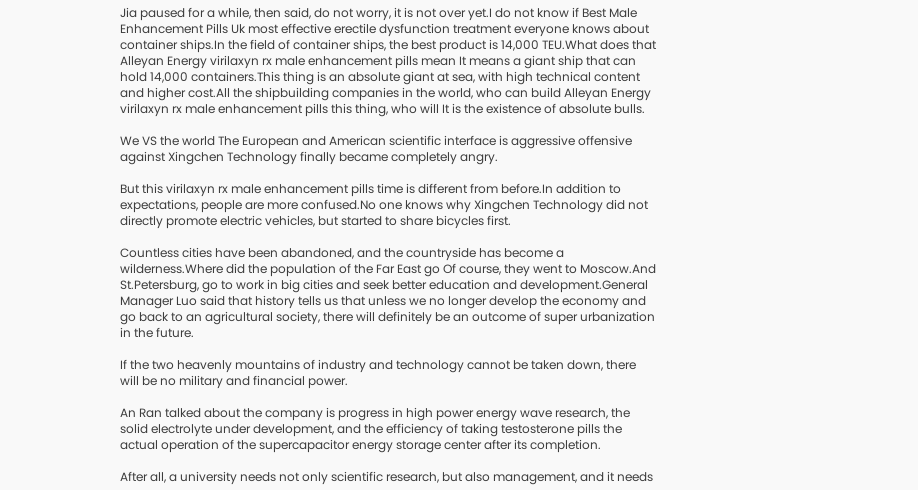Jia paused for a while, then said, do not worry, it is not over yet.I do not know if Best Male Enhancement Pills Uk most effective erectile dysfunction treatment everyone knows about container ships.In the field of container ships, the best product is 14,000 TEU.What does that Alleyan Energy virilaxyn rx male enhancement pills mean It means a giant ship that can hold 14,000 containers.This thing is an absolute giant at sea, with high technical content and higher cost.All the shipbuilding companies in the world, who can build Alleyan Energy virilaxyn rx male enhancement pills this thing, who will It is the existence of absolute bulls.

We VS the world The European and American scientific interface is aggressive offensive against Xingchen Technology finally became completely angry.

But this virilaxyn rx male enhancement pills time is different from before.In addition to expectations, people are more confused.No one knows why Xingchen Technology did not directly promote electric vehicles, but started to share bicycles first.

Countless cities have been abandoned, and the countryside has become a wilderness.Where did the population of the Far East go Of course, they went to Moscow.And St.Petersburg, go to work in big cities and seek better education and development.General Manager Luo said that history tells us that unless we no longer develop the economy and go back to an agricultural society, there will definitely be an outcome of super urbanization in the future.

If the two heavenly mountains of industry and technology cannot be taken down, there will be no military and financial power.

An Ran talked about the company is progress in high power energy wave research, the solid electrolyte under development, and the efficiency of taking testosterone pills the actual operation of the supercapacitor energy storage center after its completion.

After all, a university needs not only scientific research, but also management, and it needs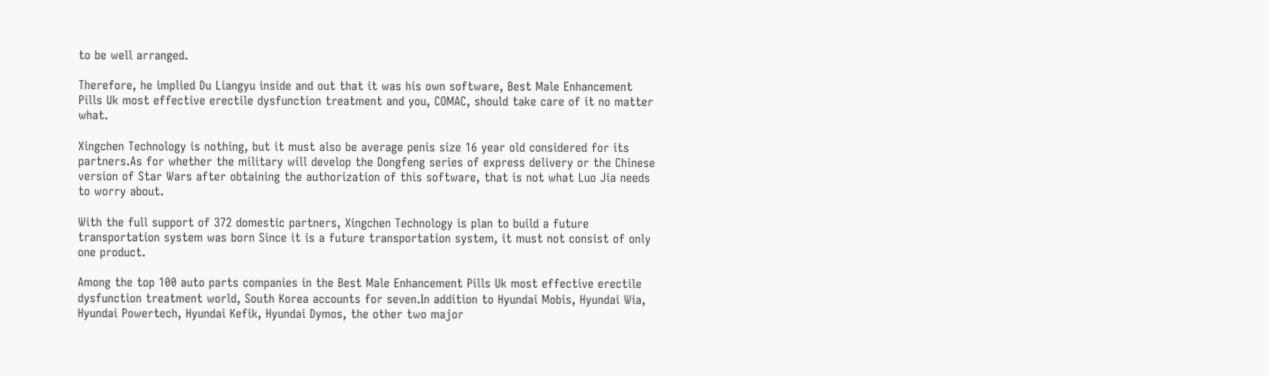to be well arranged.

Therefore, he implied Du Liangyu inside and out that it was his own software, Best Male Enhancement Pills Uk most effective erectile dysfunction treatment and you, COMAC, should take care of it no matter what.

Xingchen Technology is nothing, but it must also be average penis size 16 year old considered for its partners.As for whether the military will develop the Dongfeng series of express delivery or the Chinese version of Star Wars after obtaining the authorization of this software, that is not what Luo Jia needs to worry about.

With the full support of 372 domestic partners, Xingchen Technology is plan to build a future transportation system was born Since it is a future transportation system, it must not consist of only one product.

Among the top 100 auto parts companies in the Best Male Enhancement Pills Uk most effective erectile dysfunction treatment world, South Korea accounts for seven.In addition to Hyundai Mobis, Hyundai Wia, Hyundai Powertech, Hyundai Kefik, Hyundai Dymos, the other two major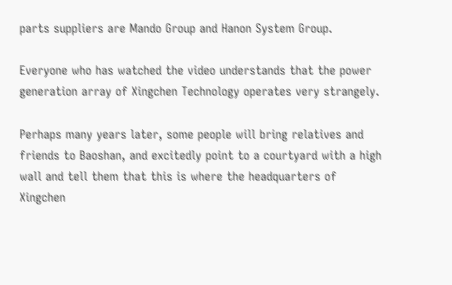parts suppliers are Mando Group and Hanon System Group.

Everyone who has watched the video understands that the power generation array of Xingchen Technology operates very strangely.

Perhaps many years later, some people will bring relatives and friends to Baoshan, and excitedly point to a courtyard with a high wall and tell them that this is where the headquarters of Xingchen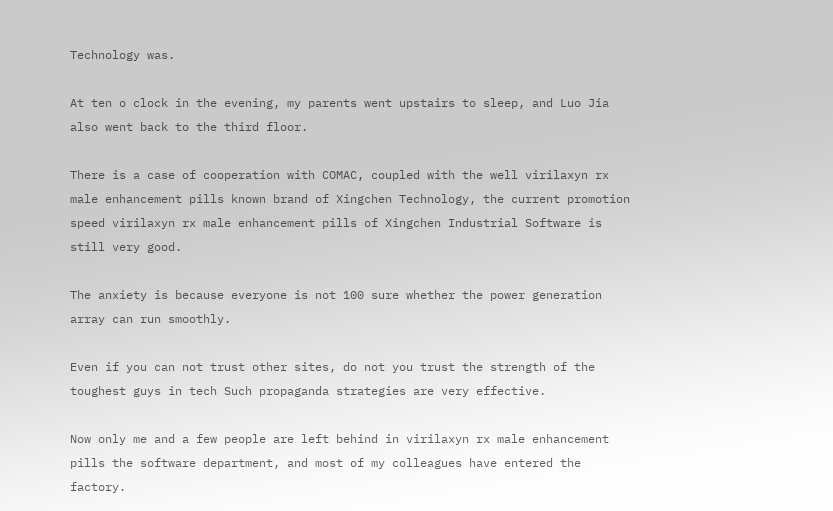Technology was.

At ten o clock in the evening, my parents went upstairs to sleep, and Luo Jia also went back to the third floor.

There is a case of cooperation with COMAC, coupled with the well virilaxyn rx male enhancement pills known brand of Xingchen Technology, the current promotion speed virilaxyn rx male enhancement pills of Xingchen Industrial Software is still very good.

The anxiety is because everyone is not 100 sure whether the power generation array can run smoothly.

Even if you can not trust other sites, do not you trust the strength of the toughest guys in tech Such propaganda strategies are very effective.

Now only me and a few people are left behind in virilaxyn rx male enhancement pills the software department, and most of my colleagues have entered the factory.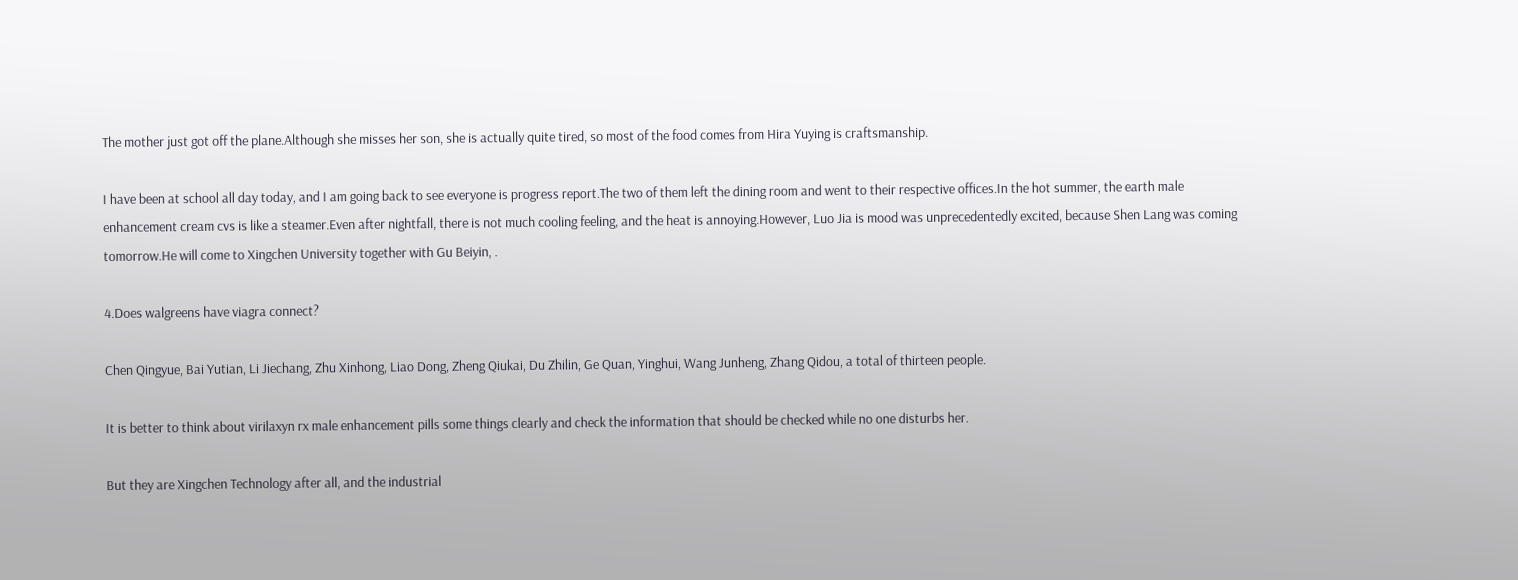The mother just got off the plane.Although she misses her son, she is actually quite tired, so most of the food comes from Hira Yuying is craftsmanship.

I have been at school all day today, and I am going back to see everyone is progress report.The two of them left the dining room and went to their respective offices.In the hot summer, the earth male enhancement cream cvs is like a steamer.Even after nightfall, there is not much cooling feeling, and the heat is annoying.However, Luo Jia is mood was unprecedentedly excited, because Shen Lang was coming tomorrow.He will come to Xingchen University together with Gu Beiyin, .

4.Does walgreens have viagra connect?

Chen Qingyue, Bai Yutian, Li Jiechang, Zhu Xinhong, Liao Dong, Zheng Qiukai, Du Zhilin, Ge Quan, Yinghui, Wang Junheng, Zhang Qidou, a total of thirteen people.

It is better to think about virilaxyn rx male enhancement pills some things clearly and check the information that should be checked while no one disturbs her.

But they are Xingchen Technology after all, and the industrial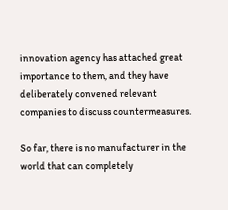innovation agency has attached great importance to them, and they have deliberately convened relevant companies to discuss countermeasures.

So far, there is no manufacturer in the world that can completely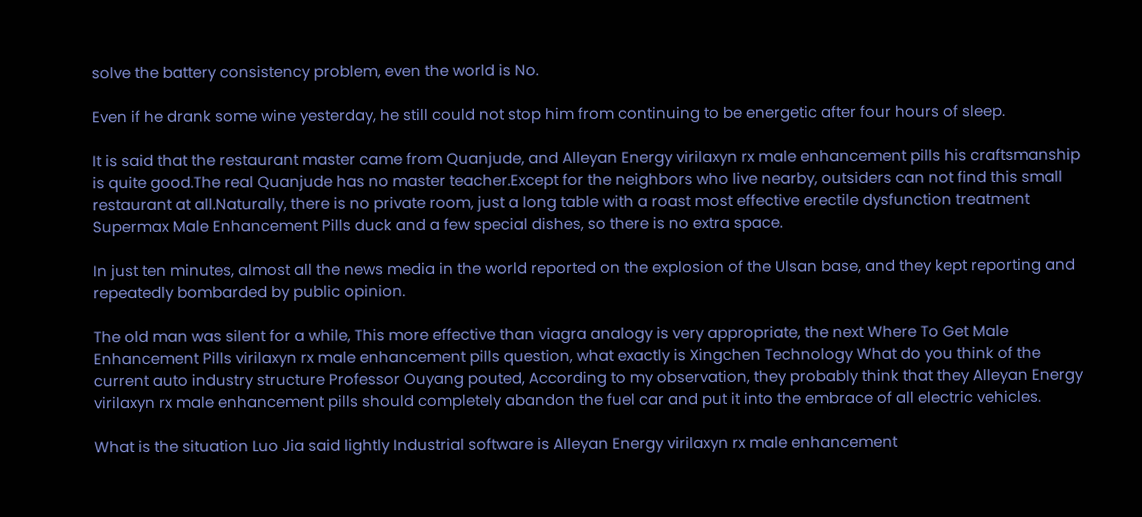solve the battery consistency problem, even the world is No.

Even if he drank some wine yesterday, he still could not stop him from continuing to be energetic after four hours of sleep.

It is said that the restaurant master came from Quanjude, and Alleyan Energy virilaxyn rx male enhancement pills his craftsmanship is quite good.The real Quanjude has no master teacher.Except for the neighbors who live nearby, outsiders can not find this small restaurant at all.Naturally, there is no private room, just a long table with a roast most effective erectile dysfunction treatment Supermax Male Enhancement Pills duck and a few special dishes, so there is no extra space.

In just ten minutes, almost all the news media in the world reported on the explosion of the Ulsan base, and they kept reporting and repeatedly bombarded by public opinion.

The old man was silent for a while, This more effective than viagra analogy is very appropriate, the next Where To Get Male Enhancement Pills virilaxyn rx male enhancement pills question, what exactly is Xingchen Technology What do you think of the current auto industry structure Professor Ouyang pouted, According to my observation, they probably think that they Alleyan Energy virilaxyn rx male enhancement pills should completely abandon the fuel car and put it into the embrace of all electric vehicles.

What is the situation Luo Jia said lightly Industrial software is Alleyan Energy virilaxyn rx male enhancement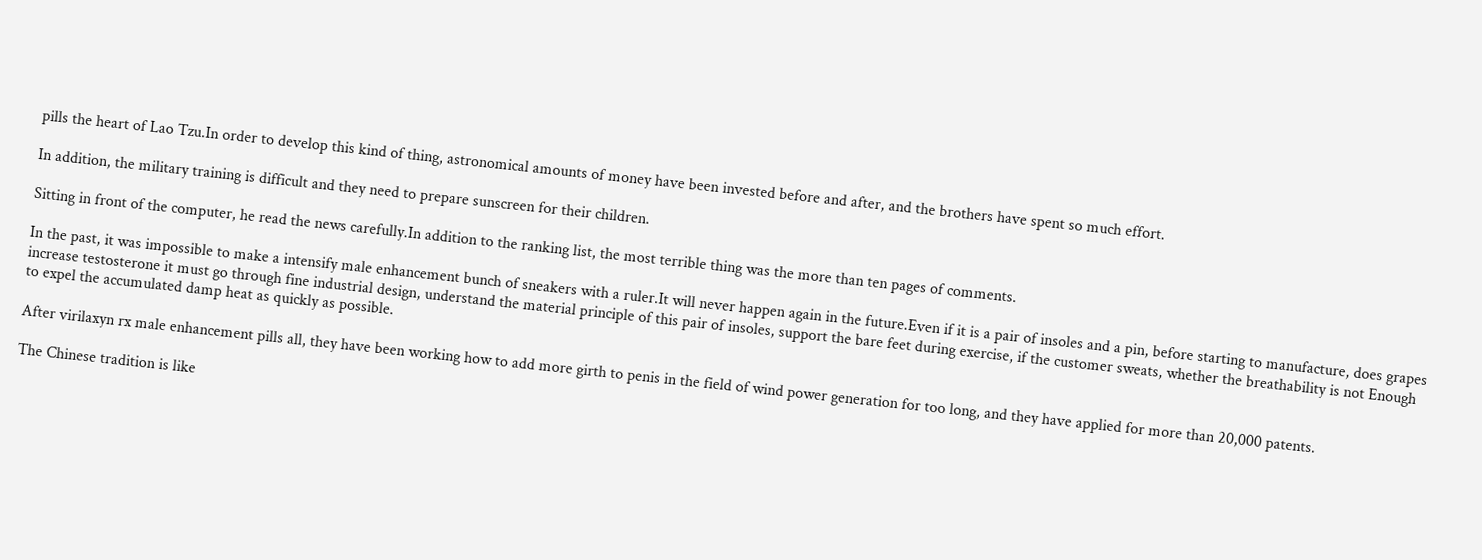pills the heart of Lao Tzu.In order to develop this kind of thing, astronomical amounts of money have been invested before and after, and the brothers have spent so much effort.

In addition, the military training is difficult and they need to prepare sunscreen for their children.

Sitting in front of the computer, he read the news carefully.In addition to the ranking list, the most terrible thing was the more than ten pages of comments.

In the past, it was impossible to make a intensify male enhancement bunch of sneakers with a ruler.It will never happen again in the future.Even if it is a pair of insoles and a pin, before starting to manufacture, does grapes increase testosterone it must go through fine industrial design, understand the material principle of this pair of insoles, support the bare feet during exercise, if the customer sweats, whether the breathability is not Enough to expel the accumulated damp heat as quickly as possible.

After virilaxyn rx male enhancement pills all, they have been working how to add more girth to penis in the field of wind power generation for too long, and they have applied for more than 20,000 patents.

The Chinese tradition is like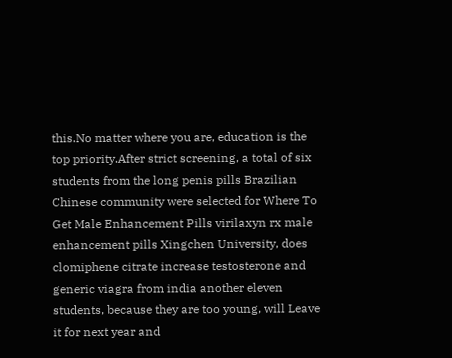this.No matter where you are, education is the top priority.After strict screening, a total of six students from the long penis pills Brazilian Chinese community were selected for Where To Get Male Enhancement Pills virilaxyn rx male enhancement pills Xingchen University, does clomiphene citrate increase testosterone and generic viagra from india another eleven students, because they are too young, will Leave it for next year and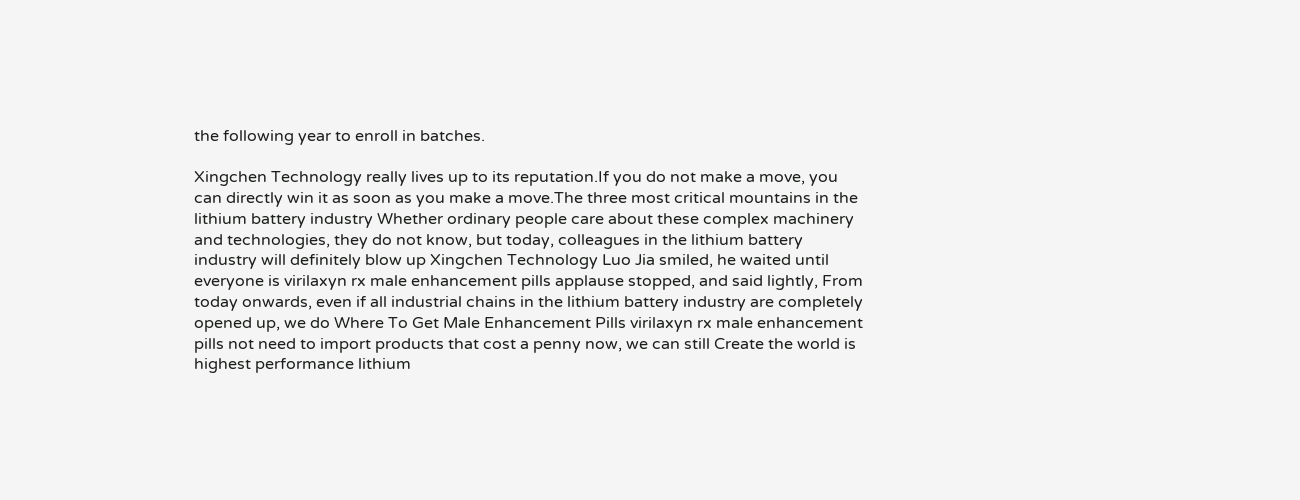the following year to enroll in batches.

Xingchen Technology really lives up to its reputation.If you do not make a move, you can directly win it as soon as you make a move.The three most critical mountains in the lithium battery industry Whether ordinary people care about these complex machinery and technologies, they do not know, but today, colleagues in the lithium battery industry will definitely blow up Xingchen Technology Luo Jia smiled, he waited until everyone is virilaxyn rx male enhancement pills applause stopped, and said lightly, From today onwards, even if all industrial chains in the lithium battery industry are completely opened up, we do Where To Get Male Enhancement Pills virilaxyn rx male enhancement pills not need to import products that cost a penny now, we can still Create the world is highest performance lithium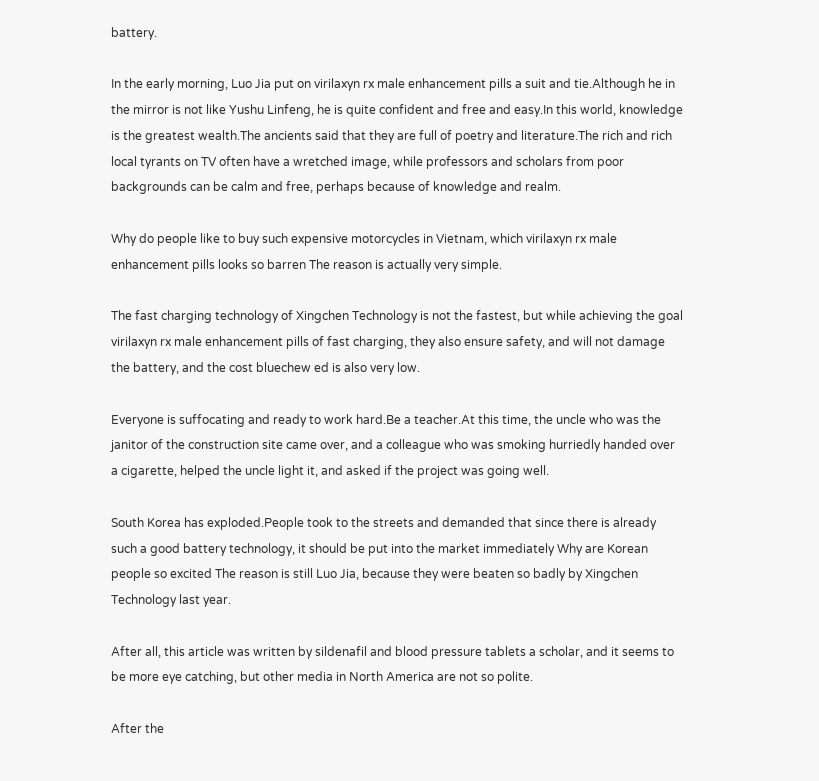battery.

In the early morning, Luo Jia put on virilaxyn rx male enhancement pills a suit and tie.Although he in the mirror is not like Yushu Linfeng, he is quite confident and free and easy.In this world, knowledge is the greatest wealth.The ancients said that they are full of poetry and literature.The rich and rich local tyrants on TV often have a wretched image, while professors and scholars from poor backgrounds can be calm and free, perhaps because of knowledge and realm.

Why do people like to buy such expensive motorcycles in Vietnam, which virilaxyn rx male enhancement pills looks so barren The reason is actually very simple.

The fast charging technology of Xingchen Technology is not the fastest, but while achieving the goal virilaxyn rx male enhancement pills of fast charging, they also ensure safety, and will not damage the battery, and the cost bluechew ed is also very low.

Everyone is suffocating and ready to work hard.Be a teacher.At this time, the uncle who was the janitor of the construction site came over, and a colleague who was smoking hurriedly handed over a cigarette, helped the uncle light it, and asked if the project was going well.

South Korea has exploded.People took to the streets and demanded that since there is already such a good battery technology, it should be put into the market immediately Why are Korean people so excited The reason is still Luo Jia, because they were beaten so badly by Xingchen Technology last year.

After all, this article was written by sildenafil and blood pressure tablets a scholar, and it seems to be more eye catching, but other media in North America are not so polite.

After the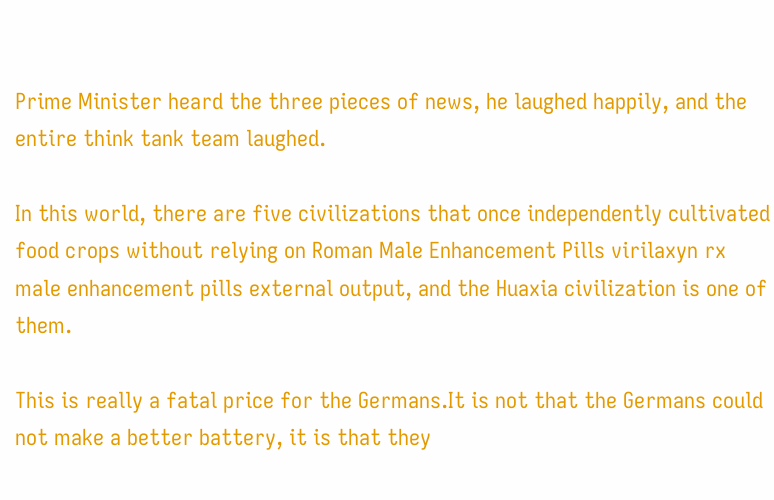Prime Minister heard the three pieces of news, he laughed happily, and the entire think tank team laughed.

In this world, there are five civilizations that once independently cultivated food crops without relying on Roman Male Enhancement Pills virilaxyn rx male enhancement pills external output, and the Huaxia civilization is one of them.

This is really a fatal price for the Germans.It is not that the Germans could not make a better battery, it is that they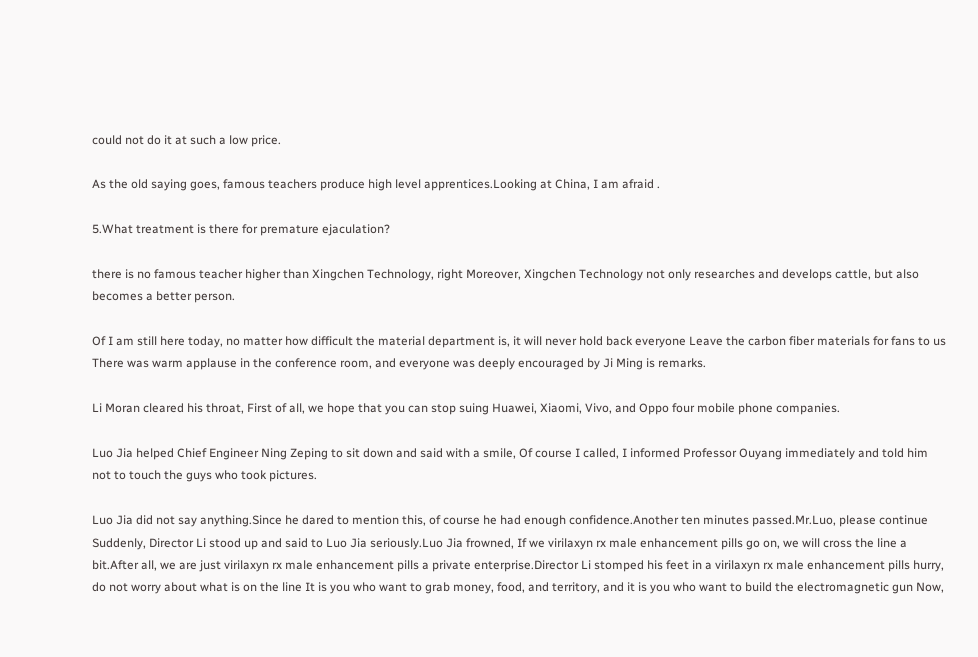could not do it at such a low price.

As the old saying goes, famous teachers produce high level apprentices.Looking at China, I am afraid .

5.What treatment is there for premature ejaculation?

there is no famous teacher higher than Xingchen Technology, right Moreover, Xingchen Technology not only researches and develops cattle, but also becomes a better person.

Of I am still here today, no matter how difficult the material department is, it will never hold back everyone Leave the carbon fiber materials for fans to us There was warm applause in the conference room, and everyone was deeply encouraged by Ji Ming is remarks.

Li Moran cleared his throat, First of all, we hope that you can stop suing Huawei, Xiaomi, Vivo, and Oppo four mobile phone companies.

Luo Jia helped Chief Engineer Ning Zeping to sit down and said with a smile, Of course I called, I informed Professor Ouyang immediately and told him not to touch the guys who took pictures.

Luo Jia did not say anything.Since he dared to mention this, of course he had enough confidence.Another ten minutes passed.Mr.Luo, please continue Suddenly, Director Li stood up and said to Luo Jia seriously.Luo Jia frowned, If we virilaxyn rx male enhancement pills go on, we will cross the line a bit.After all, we are just virilaxyn rx male enhancement pills a private enterprise.Director Li stomped his feet in a virilaxyn rx male enhancement pills hurry, do not worry about what is on the line It is you who want to grab money, food, and territory, and it is you who want to build the electromagnetic gun Now,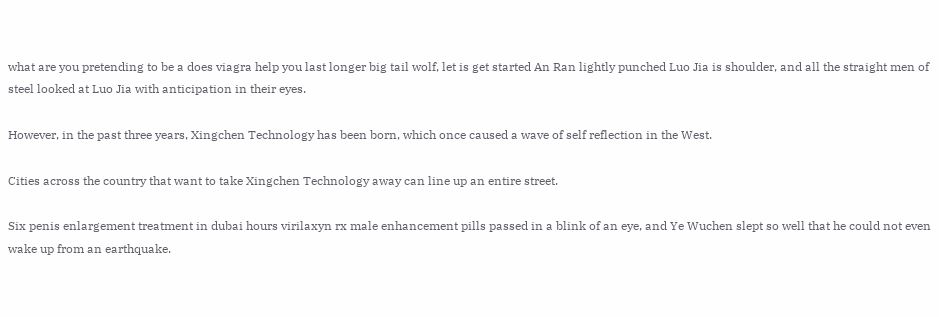what are you pretending to be a does viagra help you last longer big tail wolf, let is get started An Ran lightly punched Luo Jia is shoulder, and all the straight men of steel looked at Luo Jia with anticipation in their eyes.

However, in the past three years, Xingchen Technology has been born, which once caused a wave of self reflection in the West.

Cities across the country that want to take Xingchen Technology away can line up an entire street.

Six penis enlargement treatment in dubai hours virilaxyn rx male enhancement pills passed in a blink of an eye, and Ye Wuchen slept so well that he could not even wake up from an earthquake.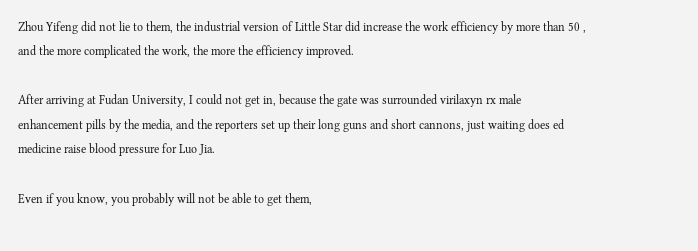Zhou Yifeng did not lie to them, the industrial version of Little Star did increase the work efficiency by more than 50 , and the more complicated the work, the more the efficiency improved.

After arriving at Fudan University, I could not get in, because the gate was surrounded virilaxyn rx male enhancement pills by the media, and the reporters set up their long guns and short cannons, just waiting does ed medicine raise blood pressure for Luo Jia.

Even if you know, you probably will not be able to get them,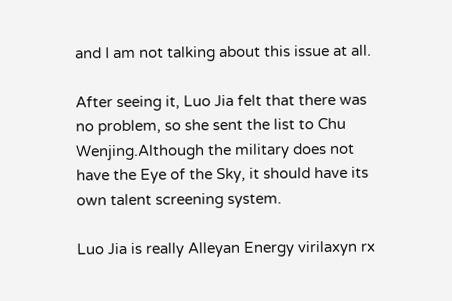and I am not talking about this issue at all.

After seeing it, Luo Jia felt that there was no problem, so she sent the list to Chu Wenjing.Although the military does not have the Eye of the Sky, it should have its own talent screening system.

Luo Jia is really Alleyan Energy virilaxyn rx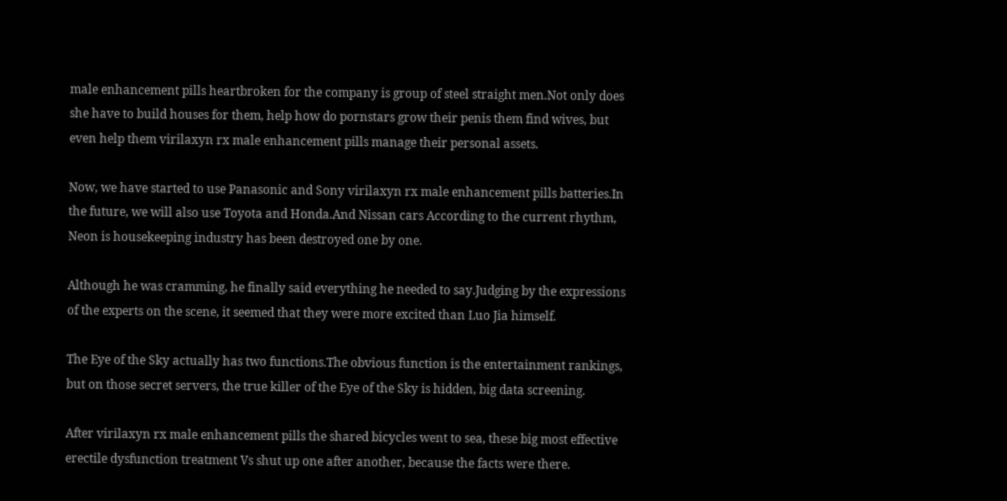male enhancement pills heartbroken for the company is group of steel straight men.Not only does she have to build houses for them, help how do pornstars grow their penis them find wives, but even help them virilaxyn rx male enhancement pills manage their personal assets.

Now, we have started to use Panasonic and Sony virilaxyn rx male enhancement pills batteries.In the future, we will also use Toyota and Honda.And Nissan cars According to the current rhythm, Neon is housekeeping industry has been destroyed one by one.

Although he was cramming, he finally said everything he needed to say.Judging by the expressions of the experts on the scene, it seemed that they were more excited than Luo Jia himself.

The Eye of the Sky actually has two functions.The obvious function is the entertainment rankings, but on those secret servers, the true killer of the Eye of the Sky is hidden, big data screening.

After virilaxyn rx male enhancement pills the shared bicycles went to sea, these big most effective erectile dysfunction treatment Vs shut up one after another, because the facts were there.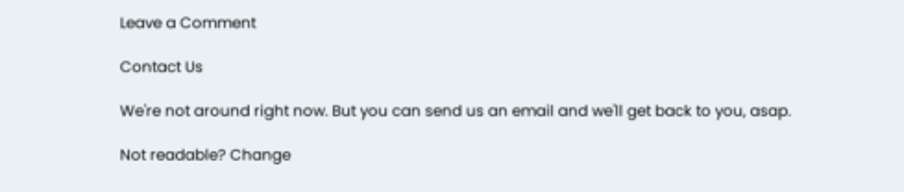Leave a Comment

Contact Us

We're not around right now. But you can send us an email and we'll get back to you, asap.

Not readable? Change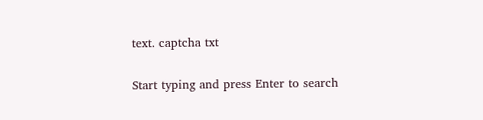text. captcha txt

Start typing and press Enter to search